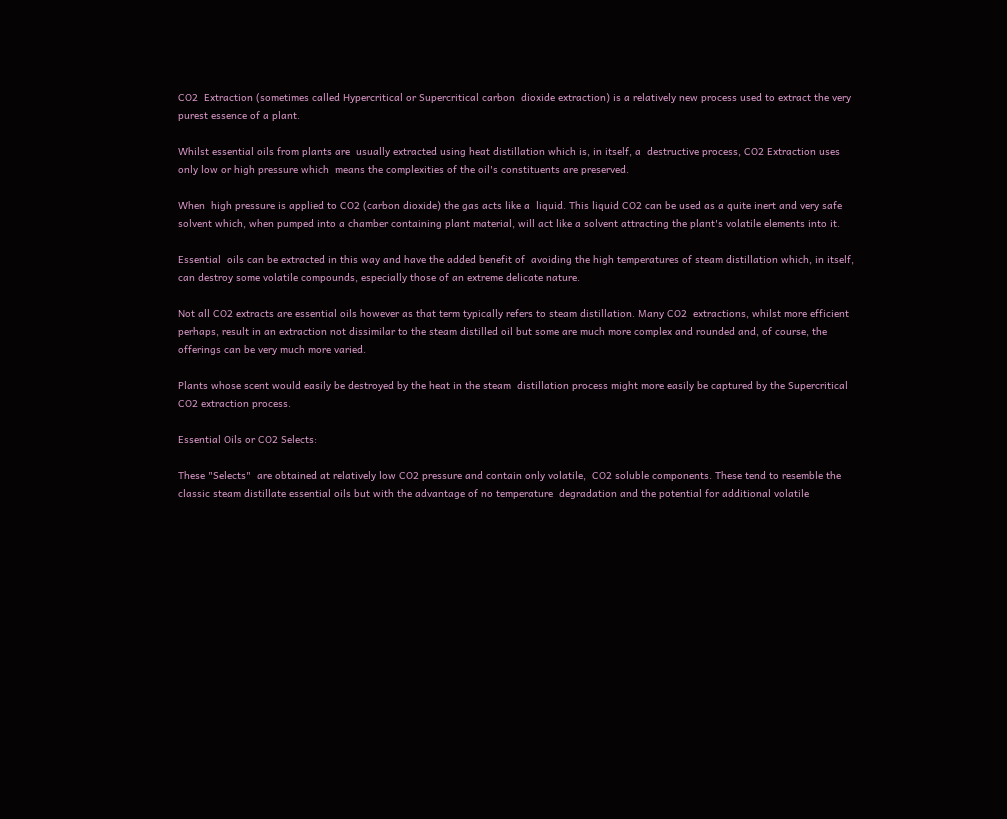CO2  Extraction (sometimes called Hypercritical or Supercritical carbon  dioxide extraction) is a relatively new process used to extract the very  purest essence of a plant.

Whilst essential oils from plants are  usually extracted using heat distillation which is, in itself, a  destructive process, CO2 Extraction uses only low or high pressure which  means the complexities of the oil's constituents are preserved.

When  high pressure is applied to CO2 (carbon dioxide) the gas acts like a  liquid. This liquid CO2 can be used as a quite inert and very safe solvent which, when pumped into a chamber containing plant material, will act like a solvent attracting the plant's volatile elements into it.

Essential  oils can be extracted in this way and have the added benefit of  avoiding the high temperatures of steam distillation which, in itself,  can destroy some volatile compounds, especially those of an extreme delicate nature.

Not all CO2 extracts are essential oils however as that term typically refers to steam distillation. Many CO2  extractions, whilst more efficient perhaps, result in an extraction not dissimilar to the steam distilled oil but some are much more complex and rounded and, of course, the offerings can be very much more varied.

Plants whose scent would easily be destroyed by the heat in the steam  distillation process might more easily be captured by the Supercritical  CO2 extraction process.

Essential Oils or CO2 Selects:

These "Selects"  are obtained at relatively low CO2 pressure and contain only volatile,  CO2 soluble components. These tend to resemble the classic steam distillate essential oils but with the advantage of no temperature  degradation and the potential for additional volatile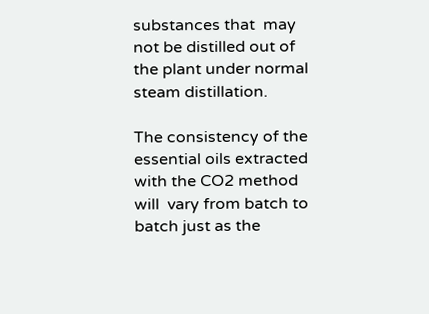substances that  may not be distilled out of the plant under normal steam distillation.

The consistency of the essential oils extracted with the CO2 method will  vary from batch to batch just as the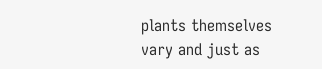plants themselves vary and just as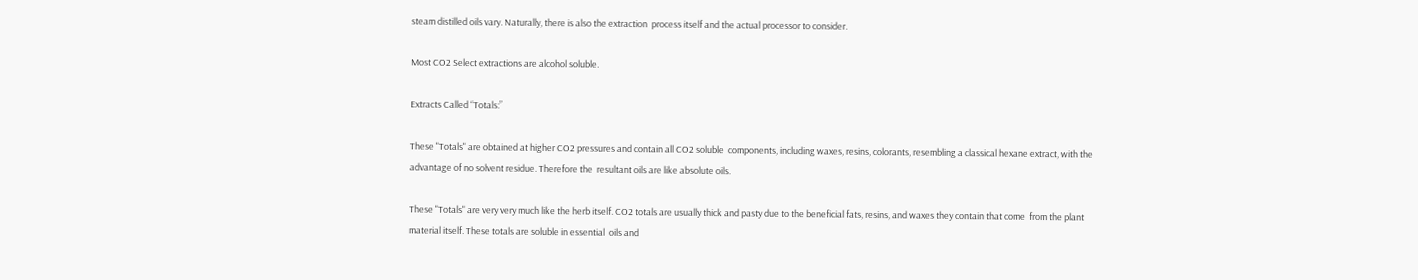steam distilled oils vary. Naturally, there is also the extraction  process itself and the actual processor to consider.

Most CO2 Select extractions are alcohol soluble.

Extracts Called “Totals:”

These "Totals" are obtained at higher CO2 pressures and contain all CO2 soluble  components, including waxes, resins, colorants, resembling a classical hexane extract, with the advantage of no solvent residue. Therefore the  resultant oils are like absolute oils.

These "Totals" are very very much like the herb itself. CO2 totals are usually thick and pasty due to the beneficial fats, resins, and waxes they contain that come  from the plant material itself. These totals are soluble in essential  oils and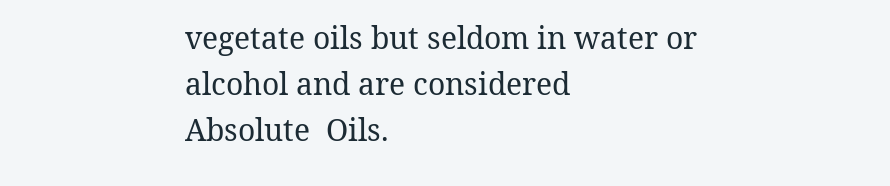vegetate oils but seldom in water or alcohol and are considered Absolute  Oils.